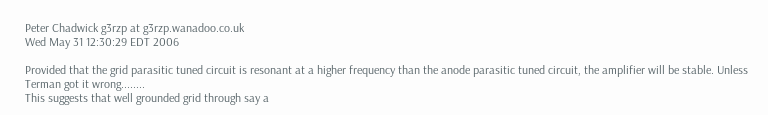Peter Chadwick g3rzp at g3rzp.wanadoo.co.uk
Wed May 31 12:30:29 EDT 2006

Provided that the grid parasitic tuned circuit is resonant at a higher frequency than the anode parasitic tuned circuit, the amplifier will be stable. Unless Terman got it wrong........
This suggests that well grounded grid through say a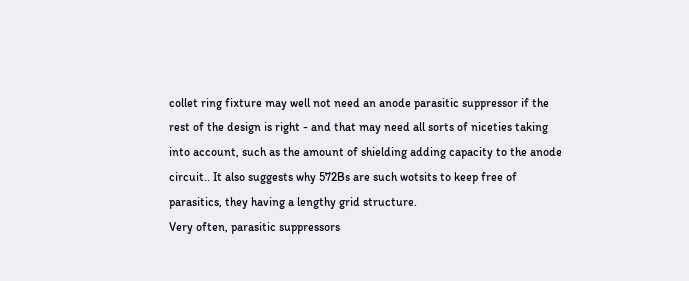collet ring fixture may well not need an anode parasitic suppressor if the rest of the design is right - and that may need all sorts of niceties taking into account, such as the amount of shielding adding capacity to the anode circuit.. It also suggests why 572Bs are such wotsits to keep free of parasitics, they having a lengthy grid structure.
Very often, parasitic suppressors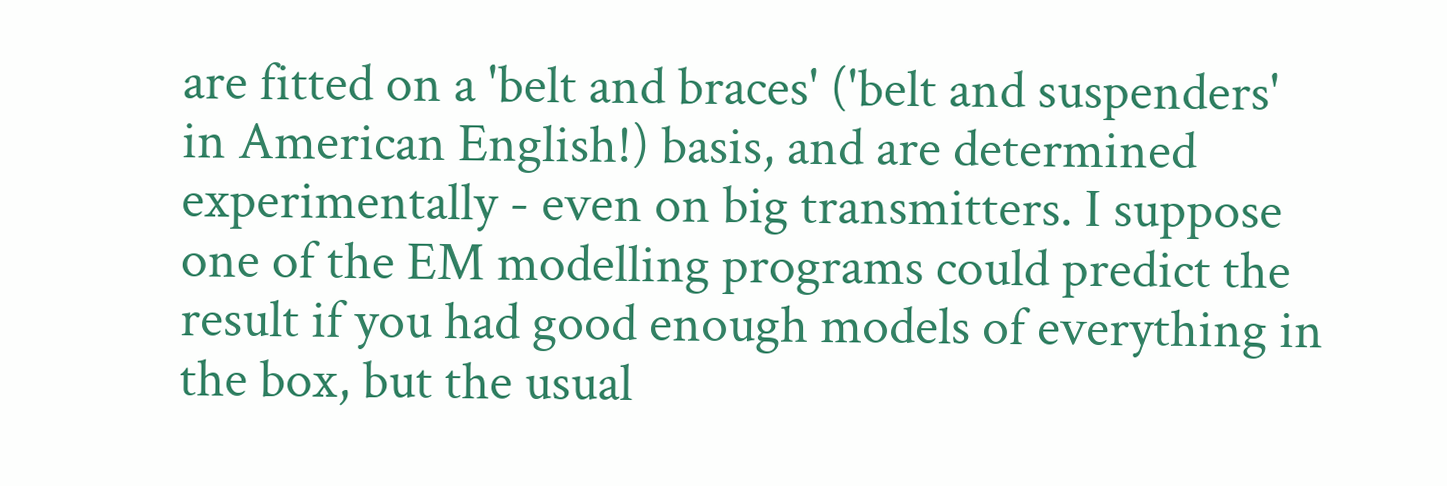are fitted on a 'belt and braces' ('belt and suspenders' in American English!) basis, and are determined experimentally - even on big transmitters. I suppose one of the EM modelling programs could predict the result if you had good enough models of everything in the box, but the usual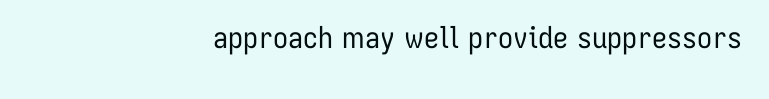approach may well provide suppressors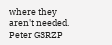where they aren't needed.
Peter G3RZP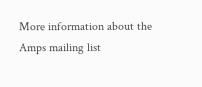More information about the Amps mailing list